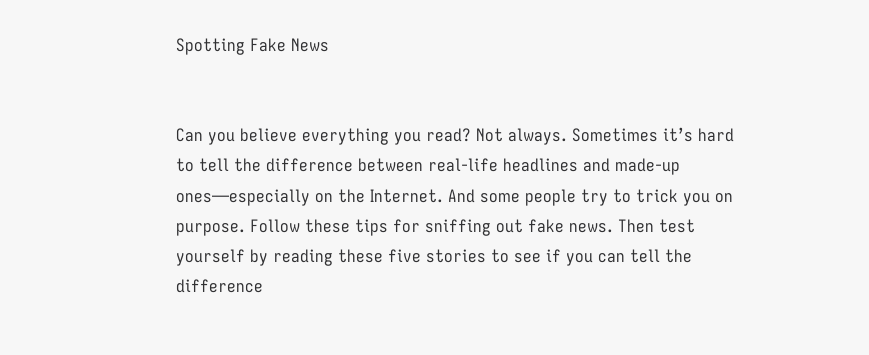Spotting Fake News


Can you believe everything you read? Not always. Sometimes it’s hard to tell the difference between real-life headlines and made-up ones—especially on the Internet. And some people try to trick you on purpose. Follow these tips for sniffing out fake news. Then test yourself by reading these five stories to see if you can tell the difference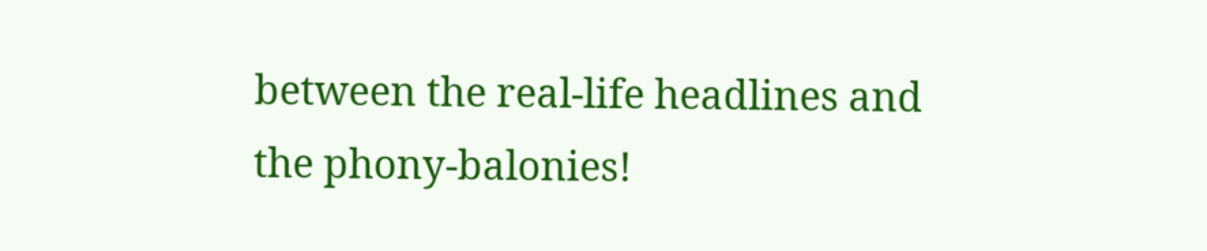between the real-life headlines and the phony-balonies!